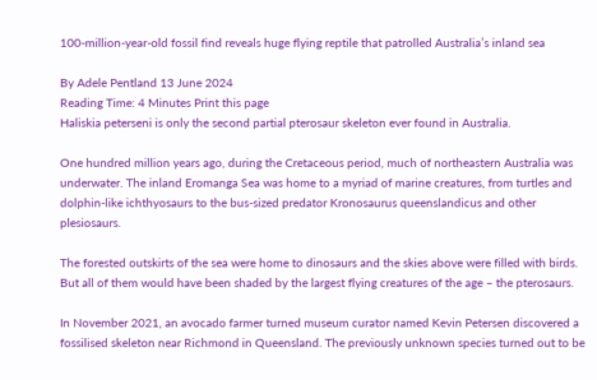100-million-year-old fossil find reveals huge flying reptile that patrolled Australia’s inland sea

By Adele Pentland 13 June 2024
Reading Time: 4 Minutes Print this page
Haliskia peterseni is only the second partial pterosaur skeleton ever found in Australia.

One hundred million years ago, during the Cretaceous period, much of northeastern Australia was underwater. The inland Eromanga Sea was home to a myriad of marine creatures, from turtles and dolphin-like ichthyosaurs to the bus-sized predator Kronosaurus queenslandicus and other plesiosaurs.

The forested outskirts of the sea were home to dinosaurs and the skies above were filled with birds. But all of them would have been shaded by the largest flying creatures of the age – the pterosaurs.

In November 2021, an avocado farmer turned museum curator named Kevin Petersen discovered a fossilised skeleton near Richmond in Queensland. The previously unknown species turned out to be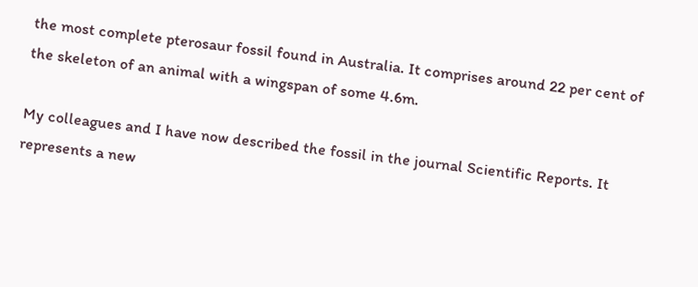the most complete pterosaur fossil found in Australia. It comprises around 22 per cent of the skeleton of an animal with a wingspan of some 4.6m.

My colleagues and I have now described the fossil in the journal Scientific Reports. It represents a new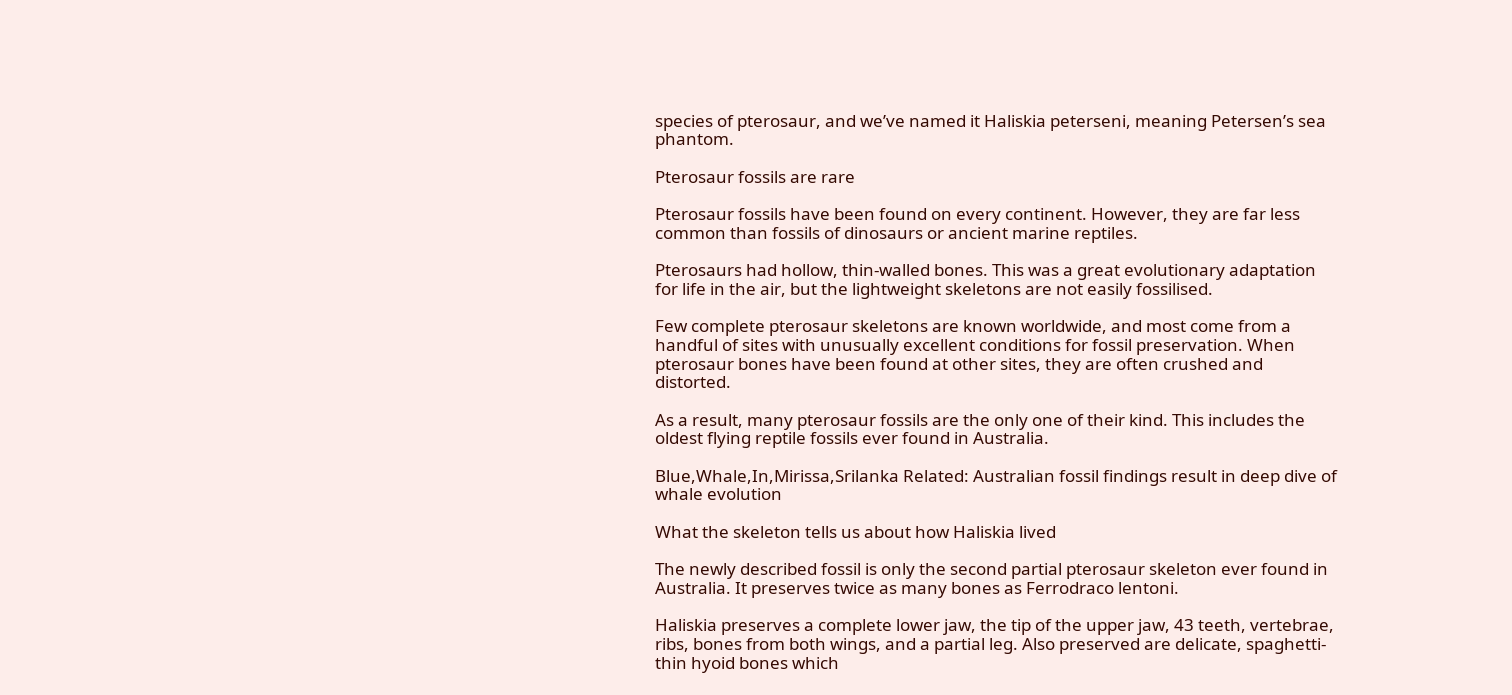species of pterosaur, and we’ve named it Haliskia peterseni, meaning Petersen’s sea phantom.

Pterosaur fossils are rare

Pterosaur fossils have been found on every continent. However, they are far less common than fossils of dinosaurs or ancient marine reptiles.

Pterosaurs had hollow, thin-walled bones. This was a great evolutionary adaptation for life in the air, but the lightweight skeletons are not easily fossilised.

Few complete pterosaur skeletons are known worldwide, and most come from a handful of sites with unusually excellent conditions for fossil preservation. When pterosaur bones have been found at other sites, they are often crushed and distorted.

As a result, many pterosaur fossils are the only one of their kind. This includes the oldest flying reptile fossils ever found in Australia.

Blue,Whale,In,Mirissa,Srilanka Related: Australian fossil findings result in deep dive of whale evolution

What the skeleton tells us about how Haliskia lived

The newly described fossil is only the second partial pterosaur skeleton ever found in Australia. It preserves twice as many bones as Ferrodraco lentoni.

Haliskia preserves a complete lower jaw, the tip of the upper jaw, 43 teeth, vertebrae, ribs, bones from both wings, and a partial leg. Also preserved are delicate, spaghetti-thin hyoid bones which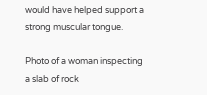would have helped support a strong muscular tongue.

Photo of a woman inspecting a slab of rock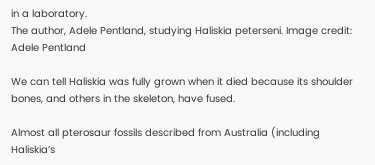in a laboratory.
The author, Adele Pentland, studying Haliskia peterseni. Image credit: Adele Pentland

We can tell Haliskia was fully grown when it died because its shoulder bones, and others in the skeleton, have fused.

Almost all pterosaur fossils described from Australia (including Haliskia’s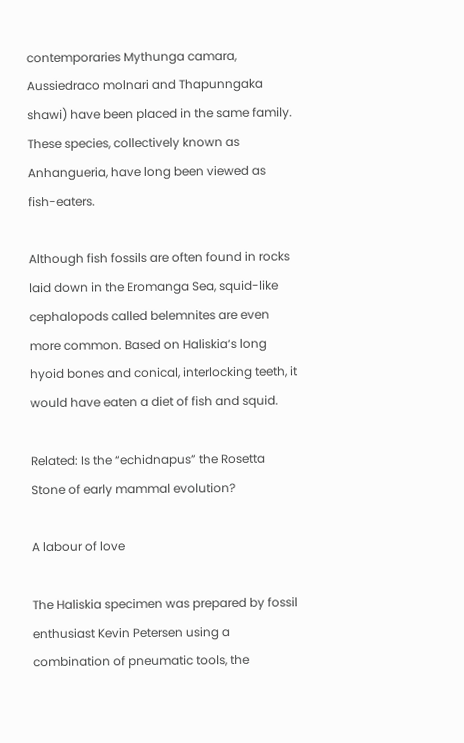contemporaries Mythunga camara, Aussiedraco molnari and Thapunngaka shawi) have been placed in the same family. These species, collectively known as Anhangueria, have long been viewed as fish-eaters.

Although fish fossils are often found in rocks laid down in the Eromanga Sea, squid-like cephalopods called belemnites are even more common. Based on Haliskia‘s long hyoid bones and conical, interlocking teeth, it would have eaten a diet of fish and squid.

Related: Is the “echidnapus” the Rosetta Stone of early mammal evolution?

A labour of love

The Haliskia specimen was prepared by fossil enthusiast Kevin Petersen using a combination of pneumatic tools, the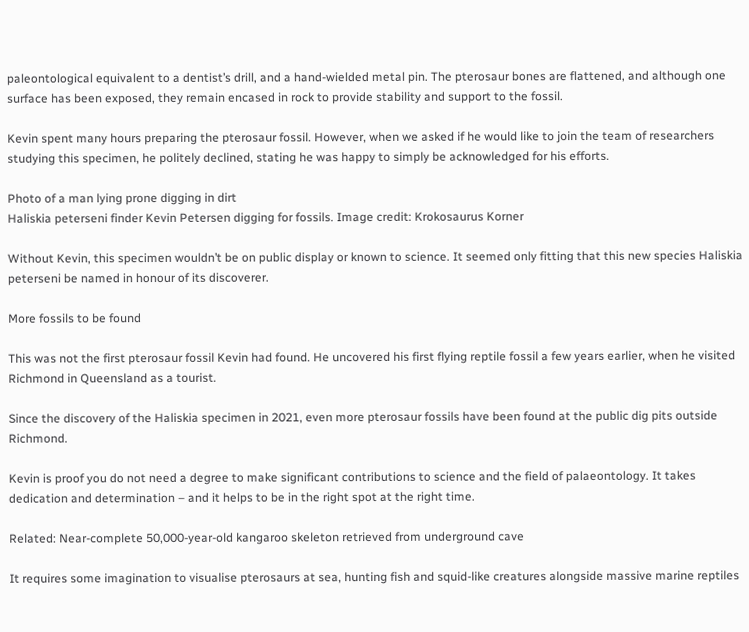paleontological equivalent to a dentist’s drill, and a hand-wielded metal pin. The pterosaur bones are flattened, and although one surface has been exposed, they remain encased in rock to provide stability and support to the fossil.

Kevin spent many hours preparing the pterosaur fossil. However, when we asked if he would like to join the team of researchers studying this specimen, he politely declined, stating he was happy to simply be acknowledged for his efforts.

Photo of a man lying prone digging in dirt
Haliskia peterseni finder Kevin Petersen digging for fossils. Image credit: Krokosaurus Korner

Without Kevin, this specimen wouldn’t be on public display or known to science. It seemed only fitting that this new species Haliskia peterseni be named in honour of its discoverer.

More fossils to be found

This was not the first pterosaur fossil Kevin had found. He uncovered his first flying reptile fossil a few years earlier, when he visited Richmond in Queensland as a tourist.

Since the discovery of the Haliskia specimen in 2021, even more pterosaur fossils have been found at the public dig pits outside Richmond.

Kevin is proof you do not need a degree to make significant contributions to science and the field of palaeontology. It takes dedication and determination – and it helps to be in the right spot at the right time.

Related: Near-complete 50,000-year-old kangaroo skeleton retrieved from underground cave

It requires some imagination to visualise pterosaurs at sea, hunting fish and squid-like creatures alongside massive marine reptiles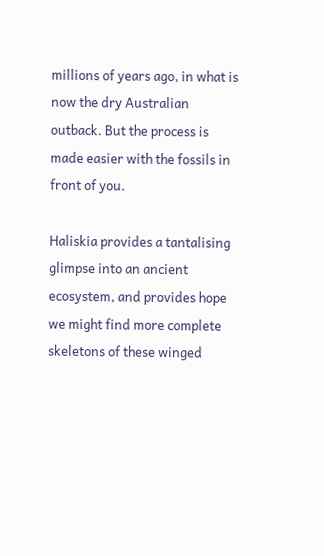millions of years ago, in what is now the dry Australian outback. But the process is made easier with the fossils in front of you.

Haliskia provides a tantalising glimpse into an ancient ecosystem, and provides hope we might find more complete skeletons of these winged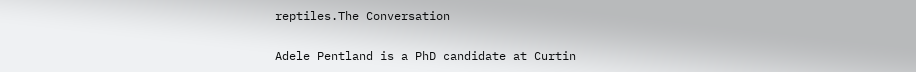reptiles.The Conversation

Adele Pentland is a PhD candidate at Curtin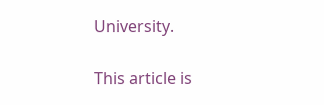University.

This article is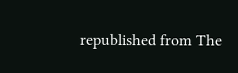republished from The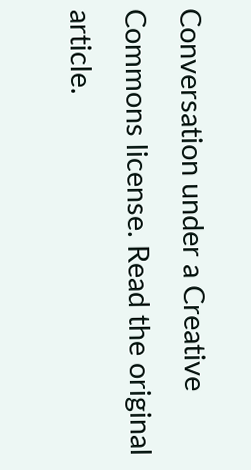Conversation under a Creative Commons license. Read the original article.